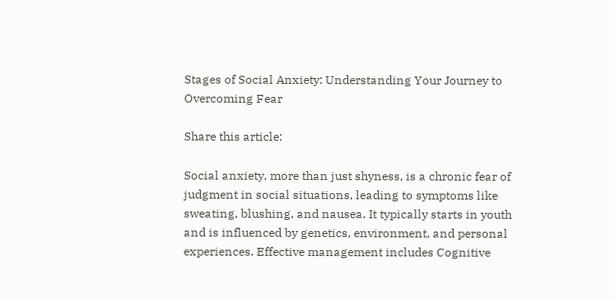Stages of Social Anxiety: Understanding Your Journey to Overcoming Fear

Share this article:

Social anxiety, more than just shyness, is a chronic fear of judgment in social situations, leading to symptoms like sweating, blushing, and nausea. It typically starts in youth and is influenced by genetics, environment, and personal experiences. Effective management includes Cognitive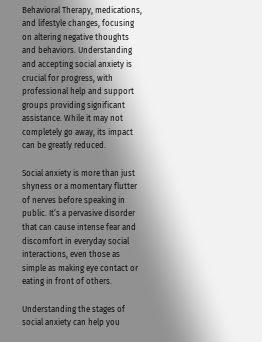Behavioral Therapy, medications, and lifestyle changes, focusing on altering negative thoughts and behaviors. Understanding and accepting social anxiety is crucial for progress, with professional help and support groups providing significant assistance. While it may not completely go away, its impact can be greatly reduced.

Social anxiety is more than just shyness or a momentary flutter of nerves before speaking in public. It’s a pervasive disorder that can cause intense fear and discomfort in everyday social interactions, even those as simple as making eye contact or eating in front of others.

Understanding the stages of social anxiety can help you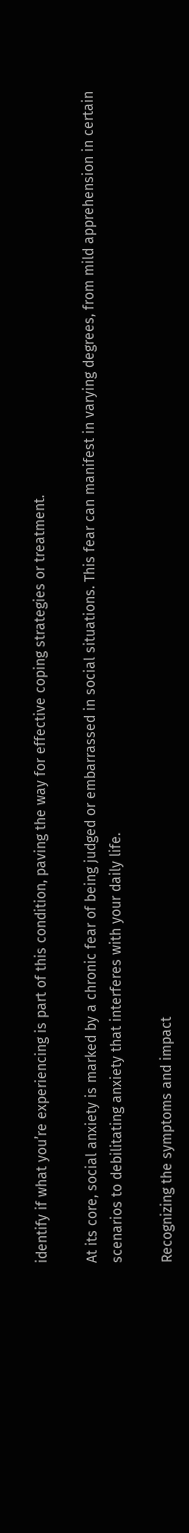identify if what you’re experiencing is part of this condition, paving the way for effective coping strategies or treatment.

At its core, social anxiety is marked by a chronic fear of being judged or embarrassed in social situations. This fear can manifest in varying degrees, from mild apprehension in certain scenarios to debilitating anxiety that interferes with your daily life.

Recognizing the symptoms and impact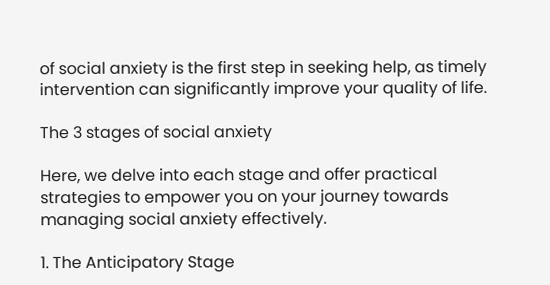of social anxiety is the first step in seeking help, as timely intervention can significantly improve your quality of life.

The 3 stages of social anxiety

Here, we delve into each stage and offer practical strategies to empower you on your journey towards managing social anxiety effectively.

1. The Anticipatory Stage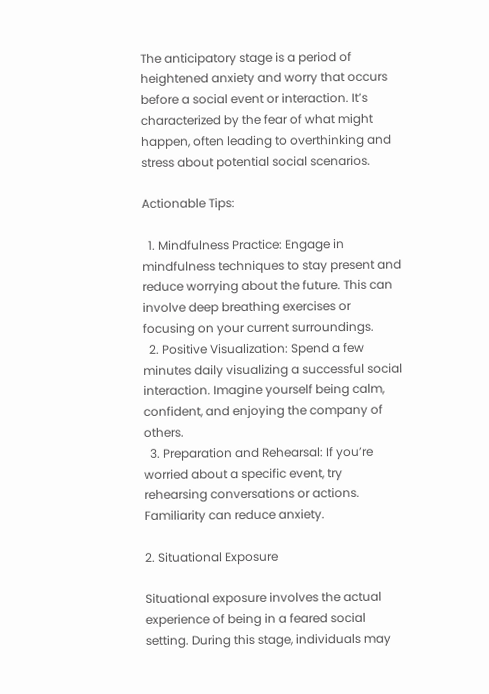The anticipatory stage is a period of heightened anxiety and worry that occurs before a social event or interaction. It’s characterized by the fear of what might happen, often leading to overthinking and stress about potential social scenarios.

Actionable Tips:

  1. Mindfulness Practice: Engage in mindfulness techniques to stay present and reduce worrying about the future. This can involve deep breathing exercises or focusing on your current surroundings.
  2. Positive Visualization: Spend a few minutes daily visualizing a successful social interaction. Imagine yourself being calm, confident, and enjoying the company of others.
  3. Preparation and Rehearsal: If you’re worried about a specific event, try rehearsing conversations or actions. Familiarity can reduce anxiety.

2. Situational Exposure

Situational exposure involves the actual experience of being in a feared social setting. During this stage, individuals may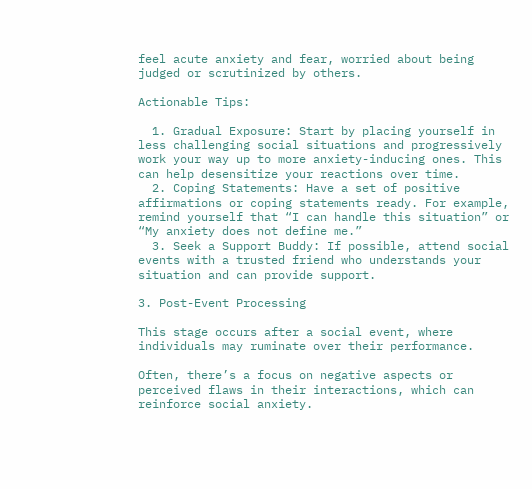feel acute anxiety and fear, worried about being judged or scrutinized by others.

Actionable Tips:

  1. Gradual Exposure: Start by placing yourself in less challenging social situations and progressively work your way up to more anxiety-inducing ones. This can help desensitize your reactions over time.
  2. Coping Statements: Have a set of positive affirmations or coping statements ready. For example, remind yourself that “I can handle this situation” or “My anxiety does not define me.”
  3. Seek a Support Buddy: If possible, attend social events with a trusted friend who understands your situation and can provide support.

3. Post-Event Processing

This stage occurs after a social event, where individuals may ruminate over their performance.

Often, there’s a focus on negative aspects or perceived flaws in their interactions, which can reinforce social anxiety.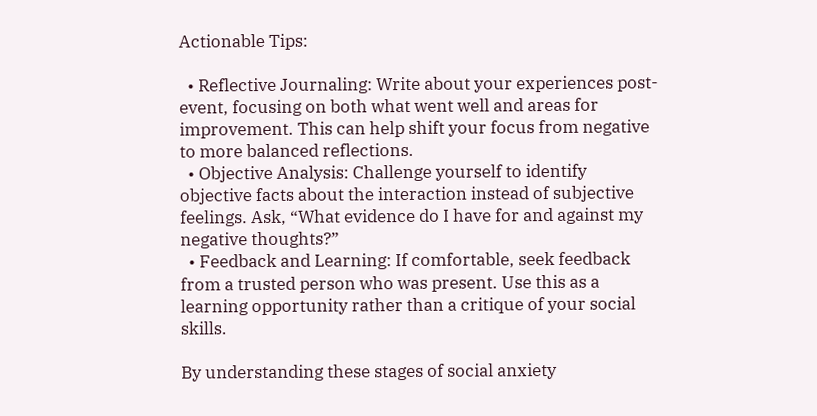Actionable Tips:

  • Reflective Journaling: Write about your experiences post-event, focusing on both what went well and areas for improvement. This can help shift your focus from negative to more balanced reflections.
  • Objective Analysis: Challenge yourself to identify objective facts about the interaction instead of subjective feelings. Ask, “What evidence do I have for and against my negative thoughts?”
  • Feedback and Learning: If comfortable, seek feedback from a trusted person who was present. Use this as a learning opportunity rather than a critique of your social skills.

By understanding these stages of social anxiety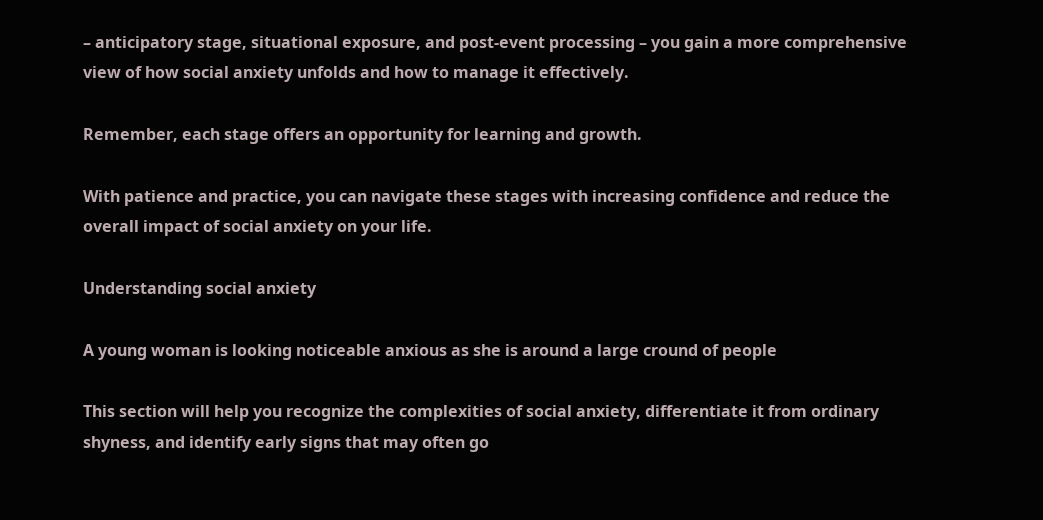– anticipatory stage, situational exposure, and post-event processing – you gain a more comprehensive view of how social anxiety unfolds and how to manage it effectively.

Remember, each stage offers an opportunity for learning and growth.

With patience and practice, you can navigate these stages with increasing confidence and reduce the overall impact of social anxiety on your life.

Understanding social anxiety

A young woman is looking noticeable anxious as she is around a large cround of people

This section will help you recognize the complexities of social anxiety, differentiate it from ordinary shyness, and identify early signs that may often go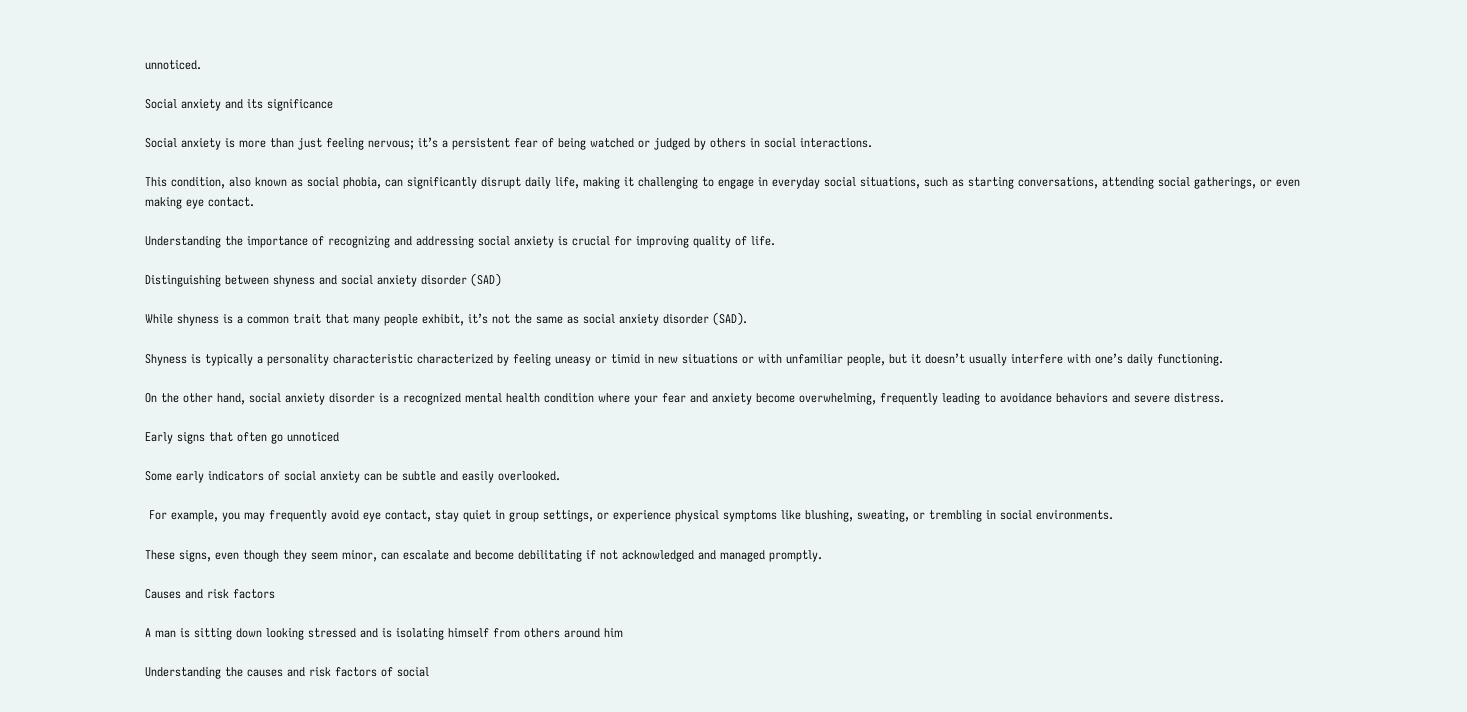unnoticed.

Social anxiety and its significance

Social anxiety is more than just feeling nervous; it’s a persistent fear of being watched or judged by others in social interactions.

This condition, also known as social phobia, can significantly disrupt daily life, making it challenging to engage in everyday social situations, such as starting conversations, attending social gatherings, or even making eye contact.

Understanding the importance of recognizing and addressing social anxiety is crucial for improving quality of life.

Distinguishing between shyness and social anxiety disorder (SAD)

While shyness is a common trait that many people exhibit, it’s not the same as social anxiety disorder (SAD).

Shyness is typically a personality characteristic characterized by feeling uneasy or timid in new situations or with unfamiliar people, but it doesn’t usually interfere with one’s daily functioning.

On the other hand, social anxiety disorder is a recognized mental health condition where your fear and anxiety become overwhelming, frequently leading to avoidance behaviors and severe distress.

Early signs that often go unnoticed

Some early indicators of social anxiety can be subtle and easily overlooked.

 For example, you may frequently avoid eye contact, stay quiet in group settings, or experience physical symptoms like blushing, sweating, or trembling in social environments.

These signs, even though they seem minor, can escalate and become debilitating if not acknowledged and managed promptly.

Causes and risk factors

A man is sitting down looking stressed and is isolating himself from others around him

Understanding the causes and risk factors of social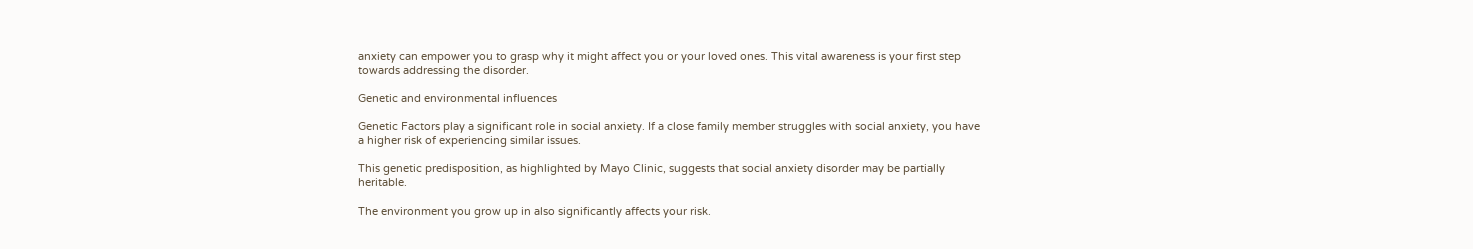anxiety can empower you to grasp why it might affect you or your loved ones. This vital awareness is your first step towards addressing the disorder.

Genetic and environmental influences

Genetic Factors play a significant role in social anxiety. If a close family member struggles with social anxiety, you have a higher risk of experiencing similar issues.

This genetic predisposition, as highlighted by Mayo Clinic, suggests that social anxiety disorder may be partially heritable.

The environment you grow up in also significantly affects your risk.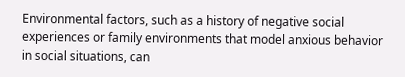Environmental factors, such as a history of negative social experiences or family environments that model anxious behavior in social situations, can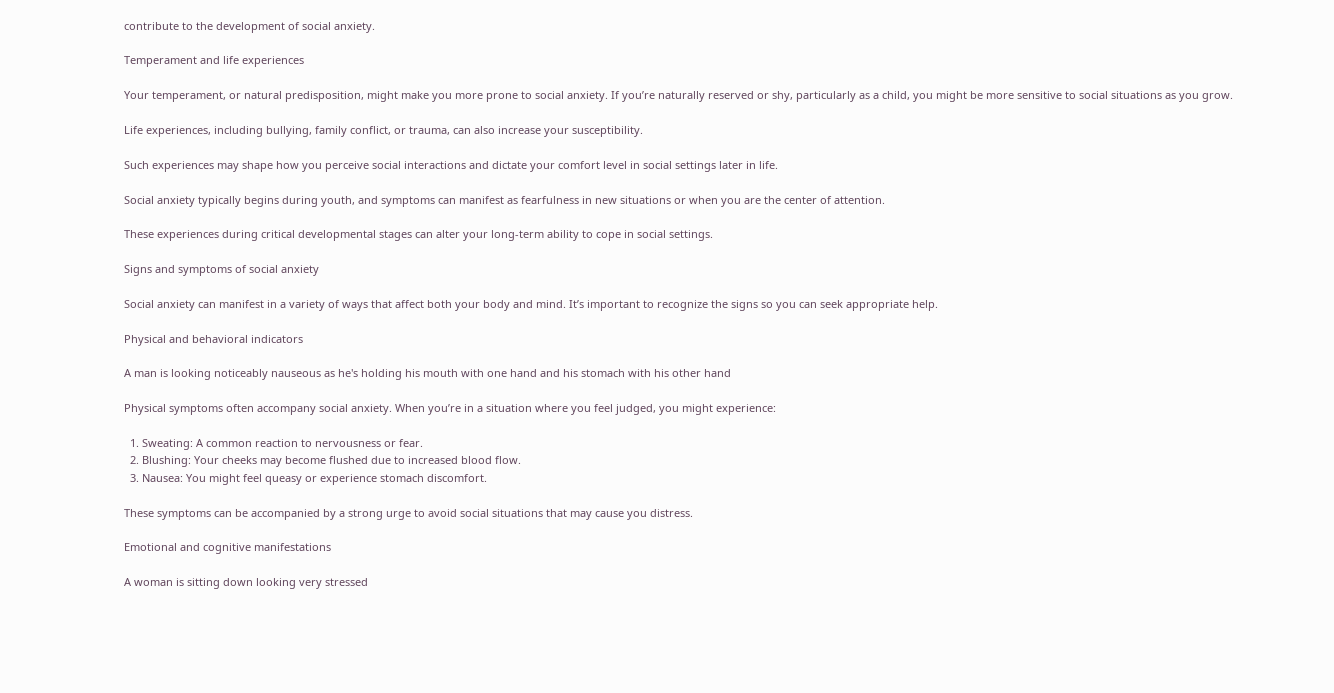contribute to the development of social anxiety.

Temperament and life experiences

Your temperament, or natural predisposition, might make you more prone to social anxiety. If you’re naturally reserved or shy, particularly as a child, you might be more sensitive to social situations as you grow.

Life experiences, including bullying, family conflict, or trauma, can also increase your susceptibility.

Such experiences may shape how you perceive social interactions and dictate your comfort level in social settings later in life.

Social anxiety typically begins during youth, and symptoms can manifest as fearfulness in new situations or when you are the center of attention.

These experiences during critical developmental stages can alter your long-term ability to cope in social settings.

Signs and symptoms of social anxiety

Social anxiety can manifest in a variety of ways that affect both your body and mind. It’s important to recognize the signs so you can seek appropriate help.

Physical and behavioral indicators

A man is looking noticeably nauseous as he's holding his mouth with one hand and his stomach with his other hand

Physical symptoms often accompany social anxiety. When you’re in a situation where you feel judged, you might experience:

  1. Sweating: A common reaction to nervousness or fear.
  2. Blushing: Your cheeks may become flushed due to increased blood flow.
  3. Nausea: You might feel queasy or experience stomach discomfort.

These symptoms can be accompanied by a strong urge to avoid social situations that may cause you distress.

Emotional and cognitive manifestations

A woman is sitting down looking very stressed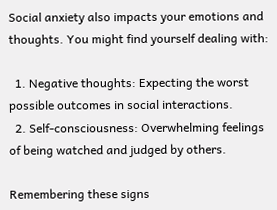Social anxiety also impacts your emotions and thoughts. You might find yourself dealing with:

  1. Negative thoughts: Expecting the worst possible outcomes in social interactions.
  2. Self-consciousness: Overwhelming feelings of being watched and judged by others.

Remembering these signs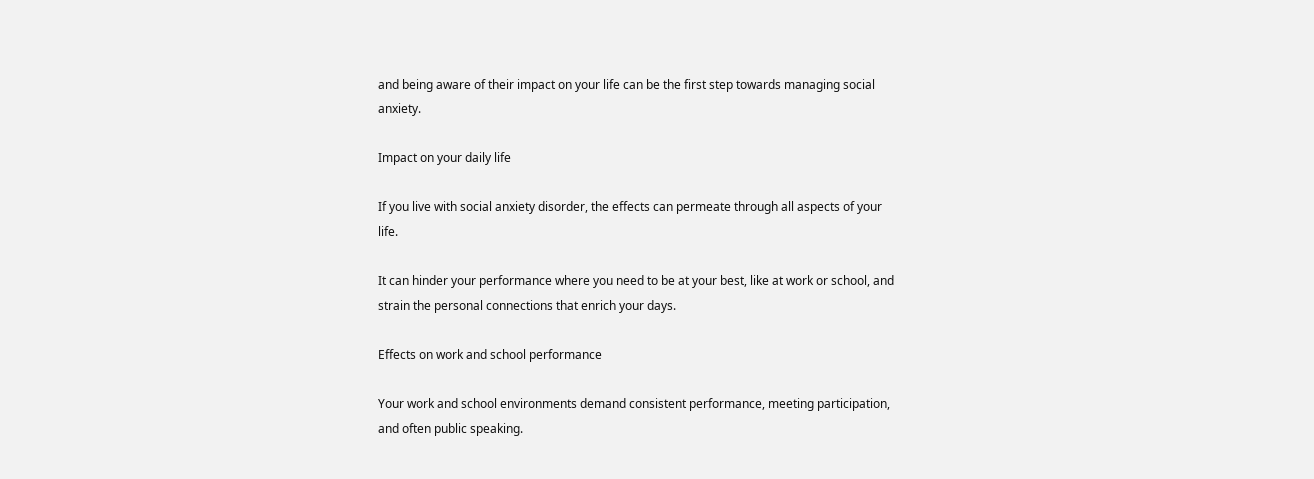and being aware of their impact on your life can be the first step towards managing social anxiety.

Impact on your daily life

If you live with social anxiety disorder, the effects can permeate through all aspects of your life.

It can hinder your performance where you need to be at your best, like at work or school, and strain the personal connections that enrich your days.

Effects on work and school performance

Your work and school environments demand consistent performance, meeting participation, and often public speaking.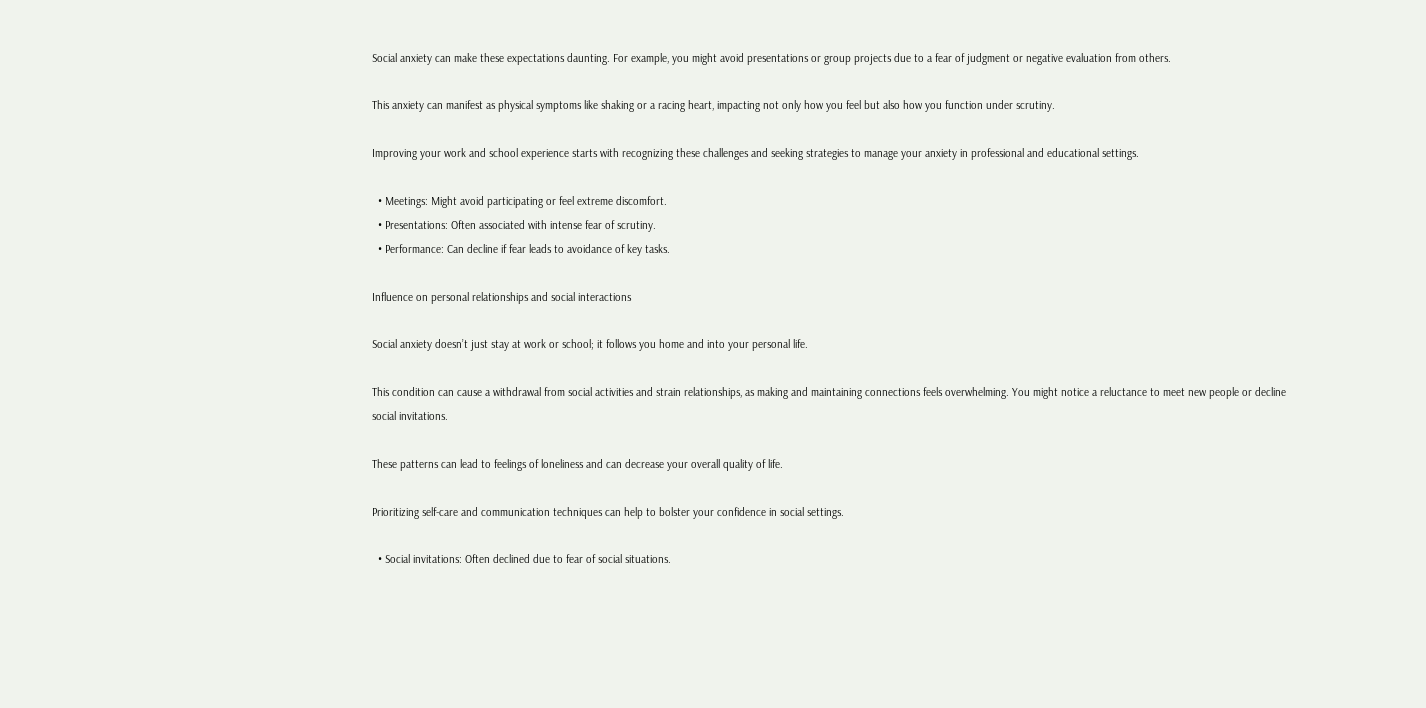Social anxiety can make these expectations daunting. For example, you might avoid presentations or group projects due to a fear of judgment or negative evaluation from others.

This anxiety can manifest as physical symptoms like shaking or a racing heart, impacting not only how you feel but also how you function under scrutiny.

Improving your work and school experience starts with recognizing these challenges and seeking strategies to manage your anxiety in professional and educational settings.

  • Meetings: Might avoid participating or feel extreme discomfort.
  • Presentations: Often associated with intense fear of scrutiny.
  • Performance: Can decline if fear leads to avoidance of key tasks.

Influence on personal relationships and social interactions

Social anxiety doesn’t just stay at work or school; it follows you home and into your personal life.

This condition can cause a withdrawal from social activities and strain relationships, as making and maintaining connections feels overwhelming. You might notice a reluctance to meet new people or decline social invitations.

These patterns can lead to feelings of loneliness and can decrease your overall quality of life.

Prioritizing self-care and communication techniques can help to bolster your confidence in social settings.

  • Social invitations: Often declined due to fear of social situations.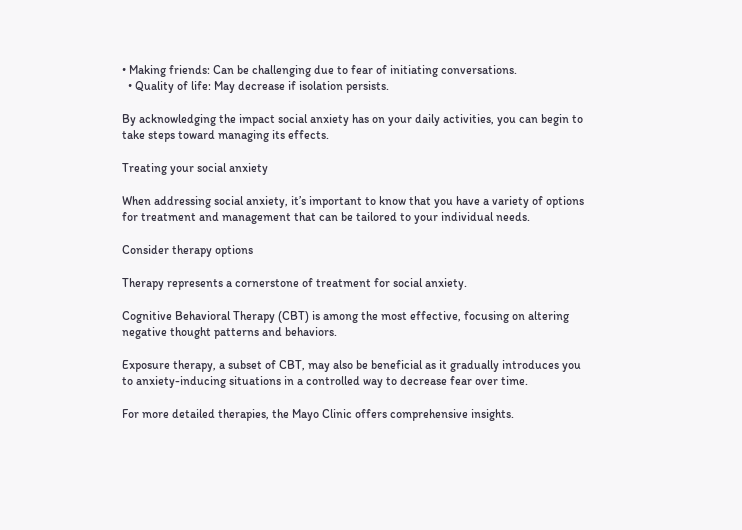• Making friends: Can be challenging due to fear of initiating conversations.
  • Quality of life: May decrease if isolation persists.

By acknowledging the impact social anxiety has on your daily activities, you can begin to take steps toward managing its effects.

Treating your social anxiety

When addressing social anxiety, it’s important to know that you have a variety of options for treatment and management that can be tailored to your individual needs.

Consider therapy options

Therapy represents a cornerstone of treatment for social anxiety.

Cognitive Behavioral Therapy (CBT) is among the most effective, focusing on altering negative thought patterns and behaviors.

Exposure therapy, a subset of CBT, may also be beneficial as it gradually introduces you to anxiety-inducing situations in a controlled way to decrease fear over time.

For more detailed therapies, the Mayo Clinic offers comprehensive insights.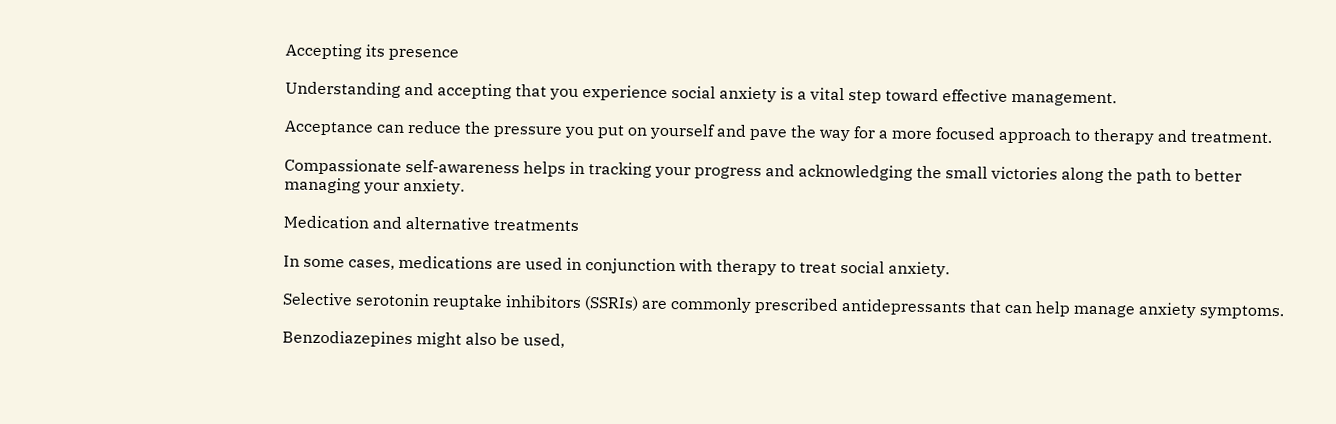Accepting its presence

Understanding and accepting that you experience social anxiety is a vital step toward effective management.

Acceptance can reduce the pressure you put on yourself and pave the way for a more focused approach to therapy and treatment.

Compassionate self-awareness helps in tracking your progress and acknowledging the small victories along the path to better managing your anxiety.

Medication and alternative treatments

In some cases, medications are used in conjunction with therapy to treat social anxiety.

Selective serotonin reuptake inhibitors (SSRIs) are commonly prescribed antidepressants that can help manage anxiety symptoms.

Benzodiazepines might also be used,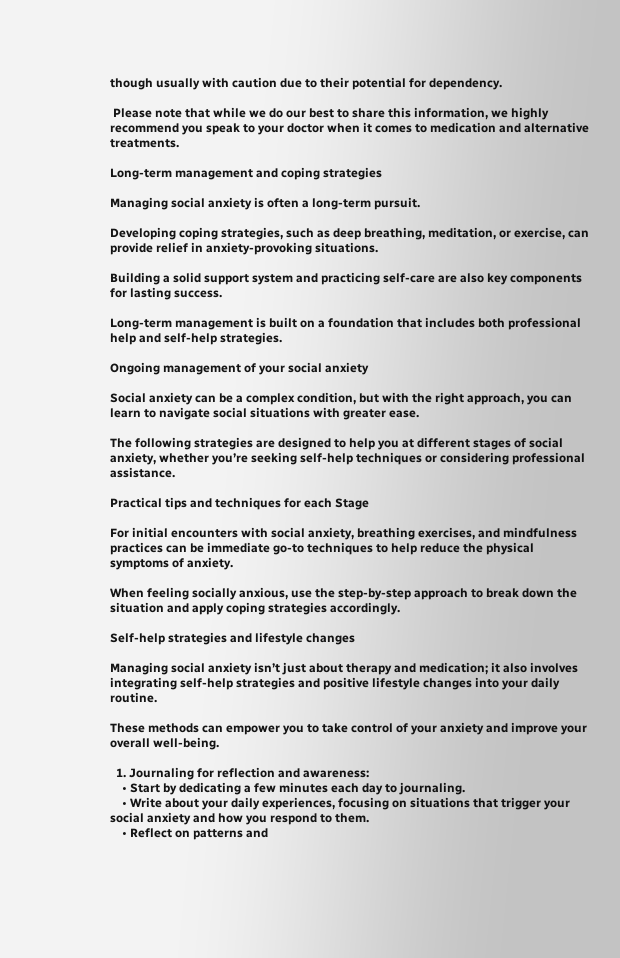though usually with caution due to their potential for dependency.

 Please note that while we do our best to share this information, we highly recommend you speak to your doctor when it comes to medication and alternative treatments.

Long-term management and coping strategies

Managing social anxiety is often a long-term pursuit.

Developing coping strategies, such as deep breathing, meditation, or exercise, can provide relief in anxiety-provoking situations.

Building a solid support system and practicing self-care are also key components for lasting success.

Long-term management is built on a foundation that includes both professional help and self-help strategies.

Ongoing management of your social anxiety

Social anxiety can be a complex condition, but with the right approach, you can learn to navigate social situations with greater ease.

The following strategies are designed to help you at different stages of social anxiety, whether you’re seeking self-help techniques or considering professional assistance.

Practical tips and techniques for each Stage

For initial encounters with social anxiety, breathing exercises, and mindfulness practices can be immediate go-to techniques to help reduce the physical symptoms of anxiety.

When feeling socially anxious, use the step-by-step approach to break down the situation and apply coping strategies accordingly.

Self-help strategies and lifestyle changes

Managing social anxiety isn’t just about therapy and medication; it also involves integrating self-help strategies and positive lifestyle changes into your daily routine.

These methods can empower you to take control of your anxiety and improve your overall well-being.

  1. Journaling for reflection and awareness:
    • Start by dedicating a few minutes each day to journaling.
    • Write about your daily experiences, focusing on situations that trigger your social anxiety and how you respond to them.
    • Reflect on patterns and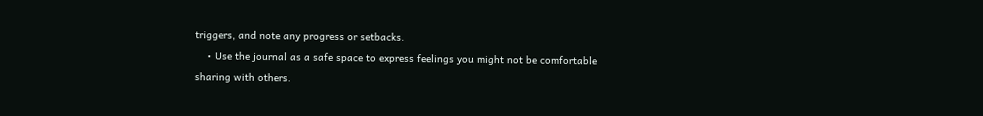triggers, and note any progress or setbacks.
    • Use the journal as a safe space to express feelings you might not be comfortable sharing with others.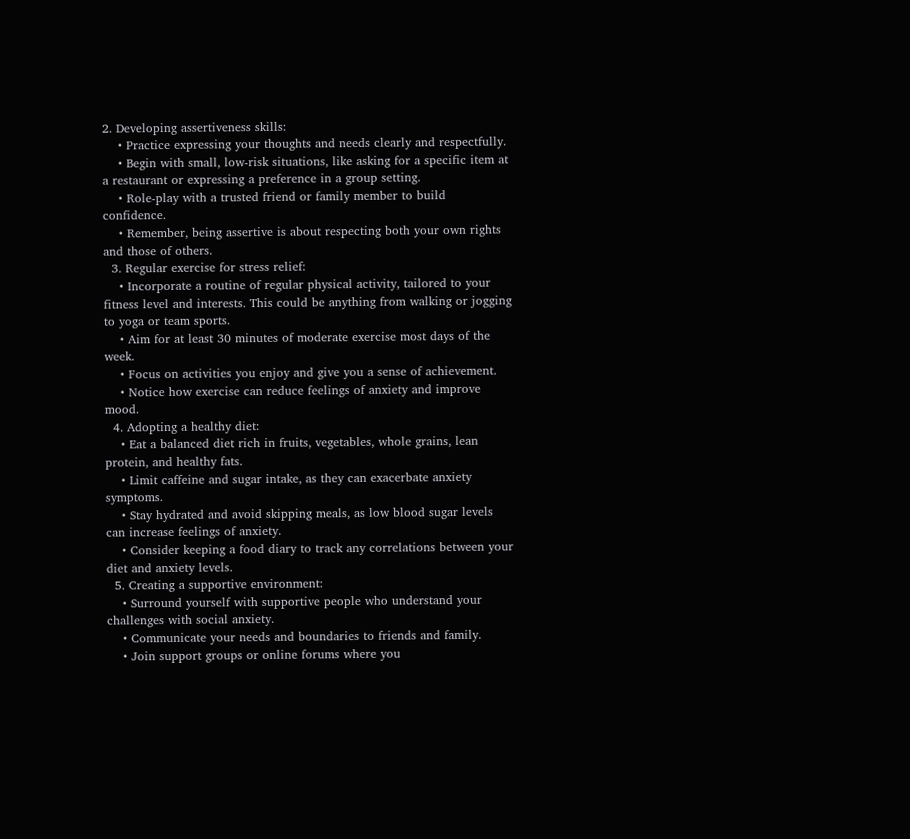2. Developing assertiveness skills:
    • Practice expressing your thoughts and needs clearly and respectfully.
    • Begin with small, low-risk situations, like asking for a specific item at a restaurant or expressing a preference in a group setting.
    • Role-play with a trusted friend or family member to build confidence.
    • Remember, being assertive is about respecting both your own rights and those of others.
  3. Regular exercise for stress relief:
    • Incorporate a routine of regular physical activity, tailored to your fitness level and interests. This could be anything from walking or jogging to yoga or team sports.
    • Aim for at least 30 minutes of moderate exercise most days of the week.
    • Focus on activities you enjoy and give you a sense of achievement.
    • Notice how exercise can reduce feelings of anxiety and improve mood.
  4. Adopting a healthy diet:
    • Eat a balanced diet rich in fruits, vegetables, whole grains, lean protein, and healthy fats.
    • Limit caffeine and sugar intake, as they can exacerbate anxiety symptoms.
    • Stay hydrated and avoid skipping meals, as low blood sugar levels can increase feelings of anxiety.
    • Consider keeping a food diary to track any correlations between your diet and anxiety levels.
  5. Creating a supportive environment:
    • Surround yourself with supportive people who understand your challenges with social anxiety.
    • Communicate your needs and boundaries to friends and family.
    • Join support groups or online forums where you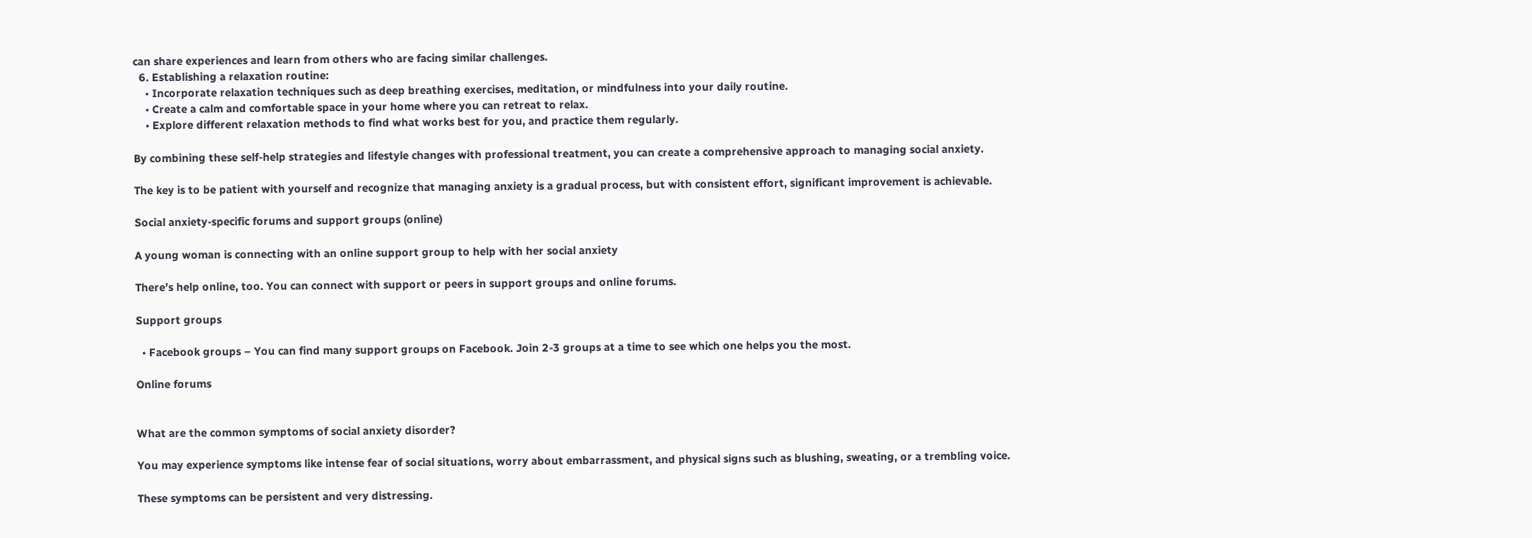can share experiences and learn from others who are facing similar challenges.
  6. Establishing a relaxation routine:
    • Incorporate relaxation techniques such as deep breathing exercises, meditation, or mindfulness into your daily routine.
    • Create a calm and comfortable space in your home where you can retreat to relax.
    • Explore different relaxation methods to find what works best for you, and practice them regularly.

By combining these self-help strategies and lifestyle changes with professional treatment, you can create a comprehensive approach to managing social anxiety.

The key is to be patient with yourself and recognize that managing anxiety is a gradual process, but with consistent effort, significant improvement is achievable.

Social anxiety-specific forums and support groups (online)

A young woman is connecting with an online support group to help with her social anxiety

There’s help online, too. You can connect with support or peers in support groups and online forums.

Support groups

  • Facebook groups – You can find many support groups on Facebook. Join 2-3 groups at a time to see which one helps you the most.

Online forums


What are the common symptoms of social anxiety disorder?

You may experience symptoms like intense fear of social situations, worry about embarrassment, and physical signs such as blushing, sweating, or a trembling voice.

These symptoms can be persistent and very distressing.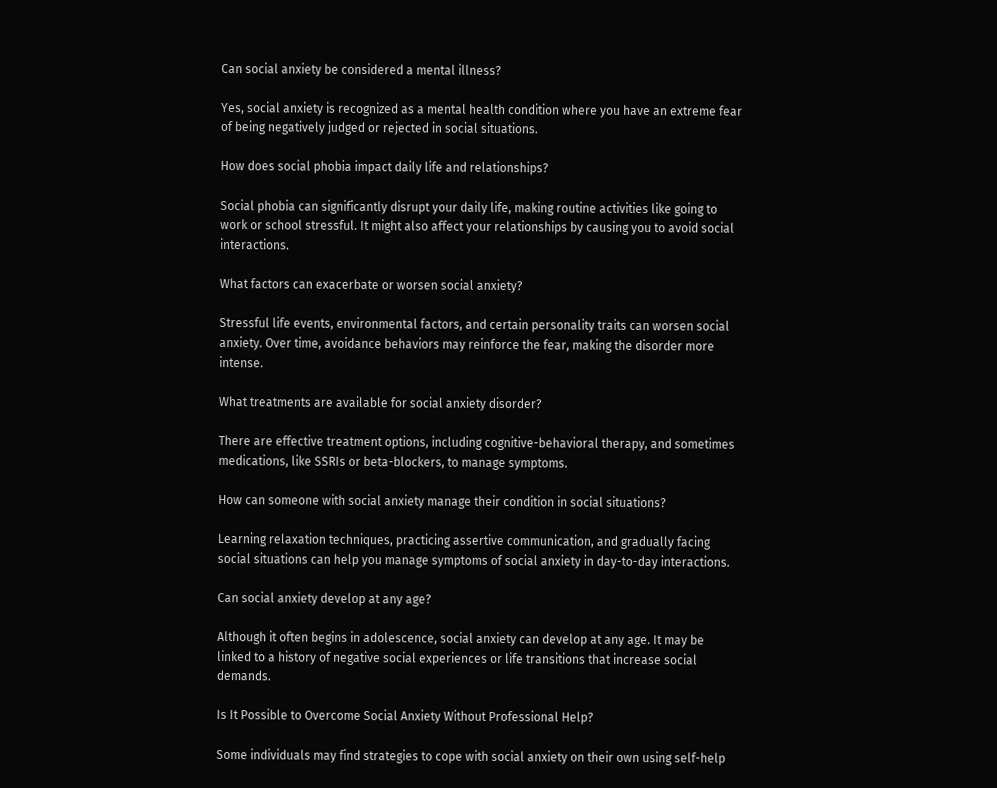Can social anxiety be considered a mental illness?

Yes, social anxiety is recognized as a mental health condition where you have an extreme fear of being negatively judged or rejected in social situations.

How does social phobia impact daily life and relationships?

Social phobia can significantly disrupt your daily life, making routine activities like going to work or school stressful. It might also affect your relationships by causing you to avoid social interactions.

What factors can exacerbate or worsen social anxiety?

Stressful life events, environmental factors, and certain personality traits can worsen social anxiety. Over time, avoidance behaviors may reinforce the fear, making the disorder more intense.

What treatments are available for social anxiety disorder?

There are effective treatment options, including cognitive-behavioral therapy, and sometimes medications, like SSRIs or beta-blockers, to manage symptoms.

How can someone with social anxiety manage their condition in social situations?

Learning relaxation techniques, practicing assertive communication, and gradually facing social situations can help you manage symptoms of social anxiety in day-to-day interactions.

Can social anxiety develop at any age?

Although it often begins in adolescence, social anxiety can develop at any age. It may be linked to a history of negative social experiences or life transitions that increase social demands.

Is It Possible to Overcome Social Anxiety Without Professional Help?

Some individuals may find strategies to cope with social anxiety on their own using self-help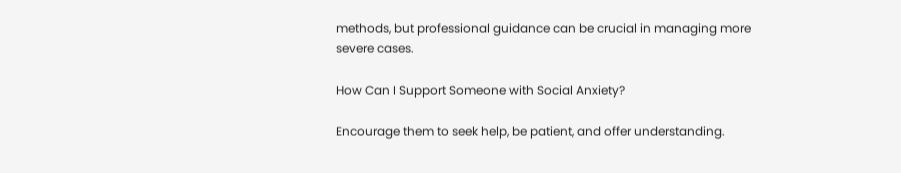methods, but professional guidance can be crucial in managing more severe cases.

How Can I Support Someone with Social Anxiety?

Encourage them to seek help, be patient, and offer understanding.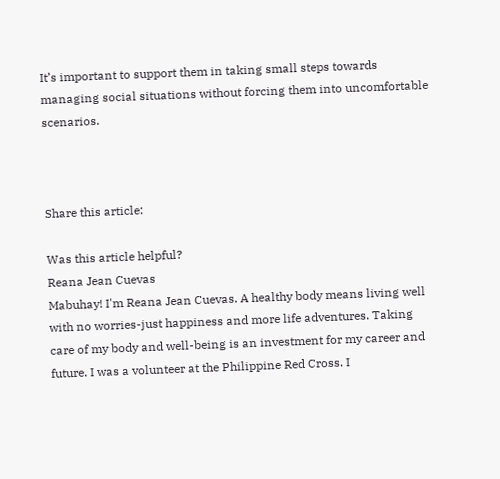It’s important to support them in taking small steps towards managing social situations without forcing them into uncomfortable scenarios.



Share this article:

Was this article helpful?
Reana Jean Cuevas
Mabuhay! I'm Reana Jean Cuevas. A healthy body means living well with no worries-just happiness and more life adventures. Taking care of my body and well-being is an investment for my career and future. I was a volunteer at the Philippine Red Cross. I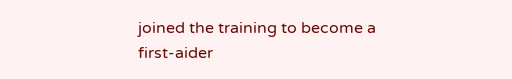joined the training to become a first-aider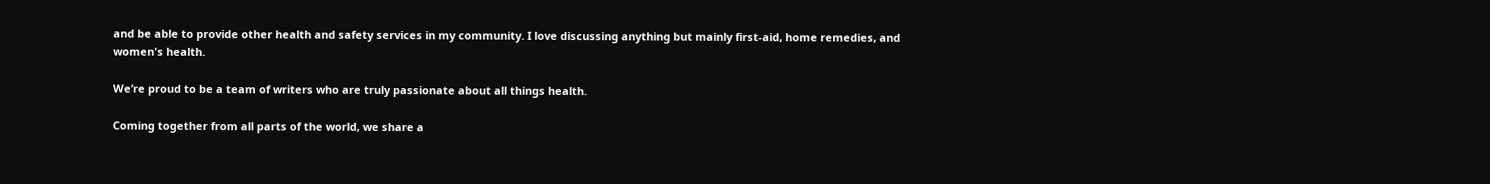and be able to provide other health and safety services in my community. I love discussing anything but mainly first-aid, home remedies, and women's health.

We’re proud to be a team of writers who are truly passionate about all things health.

Coming together from all parts of the world, we share a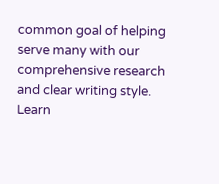common goal of helping serve many with our comprehensive research and clear writing style. Learn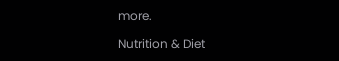more.

Nutrition & Diet